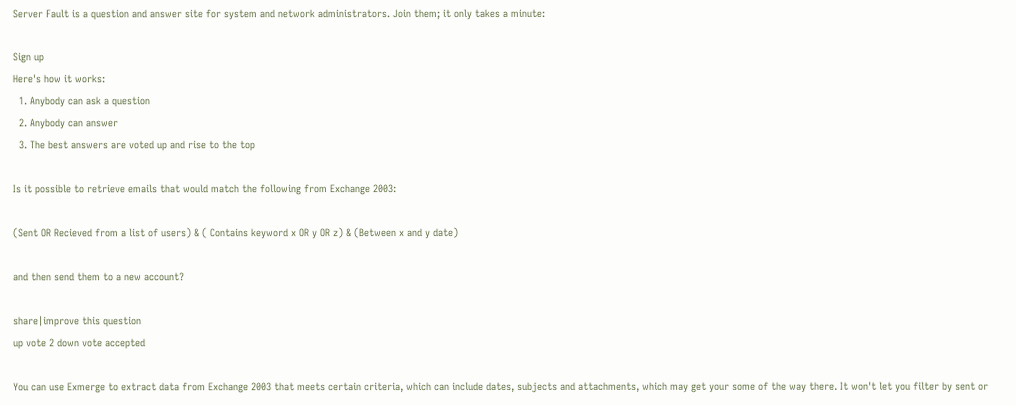Server Fault is a question and answer site for system and network administrators. Join them; it only takes a minute:

Sign up
Here's how it works:
  1. Anybody can ask a question
  2. Anybody can answer
  3. The best answers are voted up and rise to the top

Is it possible to retrieve emails that would match the following from Exchange 2003:

(Sent OR Recieved from a list of users) & ( Contains keyword x OR y OR z) & (Between x and y date)

and then send them to a new account?

share|improve this question
up vote 2 down vote accepted

You can use Exmerge to extract data from Exchange 2003 that meets certain criteria, which can include dates, subjects and attachments, which may get your some of the way there. It won't let you filter by sent or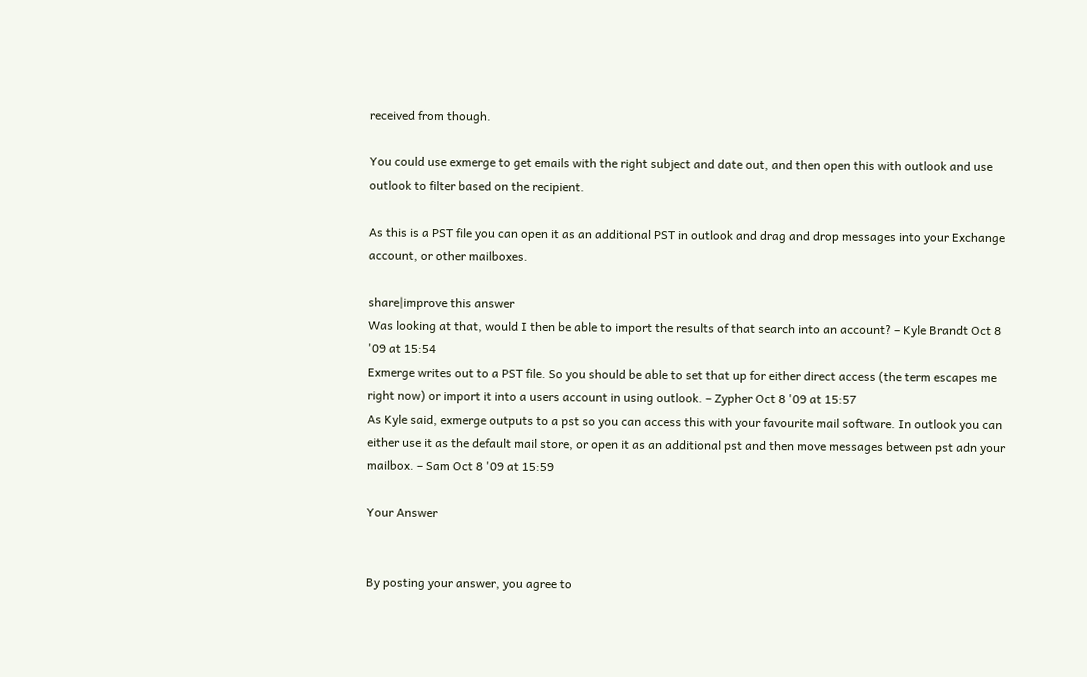received from though.

You could use exmerge to get emails with the right subject and date out, and then open this with outlook and use outlook to filter based on the recipient.

As this is a PST file you can open it as an additional PST in outlook and drag and drop messages into your Exchange account, or other mailboxes.

share|improve this answer
Was looking at that, would I then be able to import the results of that search into an account? – Kyle Brandt Oct 8 '09 at 15:54
Exmerge writes out to a PST file. So you should be able to set that up for either direct access (the term escapes me right now) or import it into a users account in using outlook. – Zypher Oct 8 '09 at 15:57
As Kyle said, exmerge outputs to a pst so you can access this with your favourite mail software. In outlook you can either use it as the default mail store, or open it as an additional pst and then move messages between pst adn your mailbox. – Sam Oct 8 '09 at 15:59

Your Answer


By posting your answer, you agree to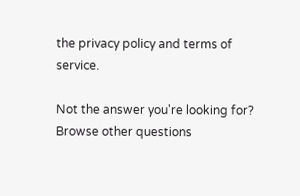the privacy policy and terms of service.

Not the answer you're looking for? Browse other questions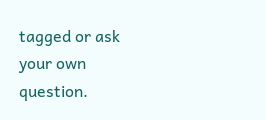tagged or ask your own question.